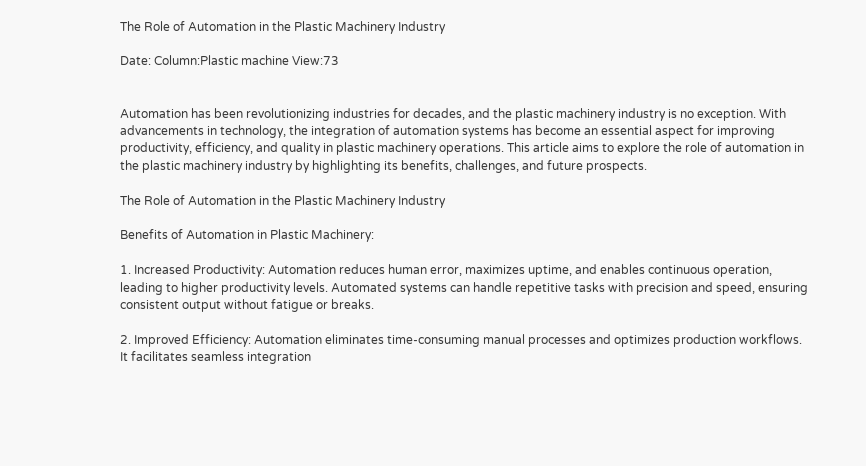The Role of Automation in the Plastic Machinery Industry

Date: Column:Plastic machine View:73


Automation has been revolutionizing industries for decades, and the plastic machinery industry is no exception. With advancements in technology, the integration of automation systems has become an essential aspect for improving productivity, efficiency, and quality in plastic machinery operations. This article aims to explore the role of automation in the plastic machinery industry by highlighting its benefits, challenges, and future prospects.

The Role of Automation in the Plastic Machinery Industry

Benefits of Automation in Plastic Machinery:

1. Increased Productivity: Automation reduces human error, maximizes uptime, and enables continuous operation, leading to higher productivity levels. Automated systems can handle repetitive tasks with precision and speed, ensuring consistent output without fatigue or breaks.

2. Improved Efficiency: Automation eliminates time-consuming manual processes and optimizes production workflows. It facilitates seamless integration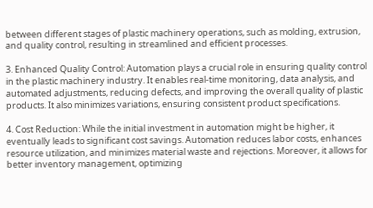between different stages of plastic machinery operations, such as molding, extrusion, and quality control, resulting in streamlined and efficient processes.

3. Enhanced Quality Control: Automation plays a crucial role in ensuring quality control in the plastic machinery industry. It enables real-time monitoring, data analysis, and automated adjustments, reducing defects, and improving the overall quality of plastic products. It also minimizes variations, ensuring consistent product specifications.

4. Cost Reduction: While the initial investment in automation might be higher, it eventually leads to significant cost savings. Automation reduces labor costs, enhances resource utilization, and minimizes material waste and rejections. Moreover, it allows for better inventory management, optimizing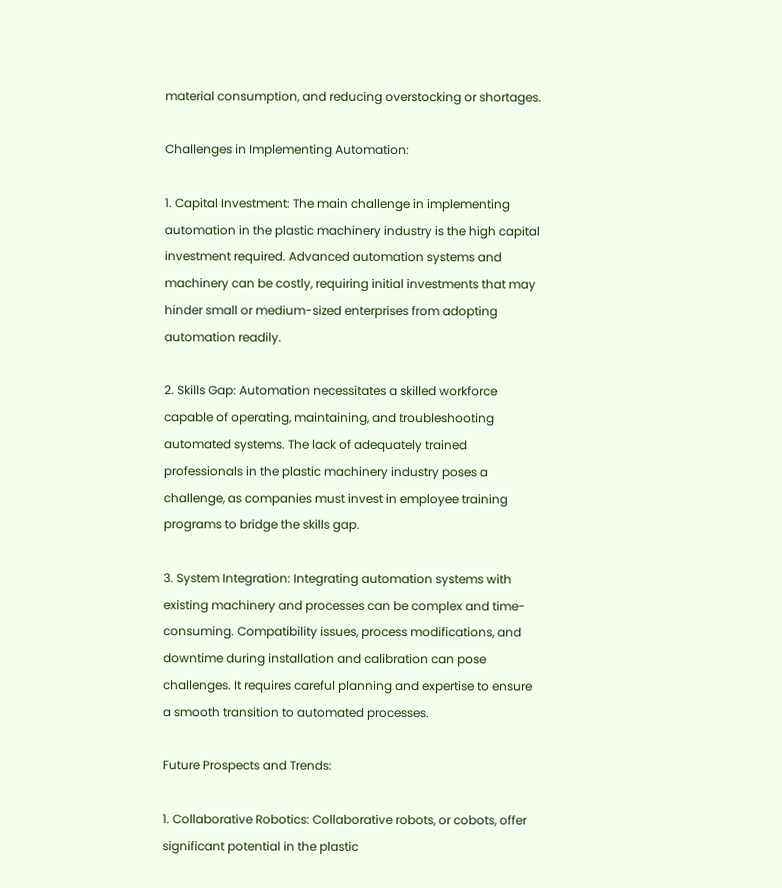material consumption, and reducing overstocking or shortages.

Challenges in Implementing Automation:

1. Capital Investment: The main challenge in implementing automation in the plastic machinery industry is the high capital investment required. Advanced automation systems and machinery can be costly, requiring initial investments that may hinder small or medium-sized enterprises from adopting automation readily.

2. Skills Gap: Automation necessitates a skilled workforce capable of operating, maintaining, and troubleshooting automated systems. The lack of adequately trained professionals in the plastic machinery industry poses a challenge, as companies must invest in employee training programs to bridge the skills gap.

3. System Integration: Integrating automation systems with existing machinery and processes can be complex and time-consuming. Compatibility issues, process modifications, and downtime during installation and calibration can pose challenges. It requires careful planning and expertise to ensure a smooth transition to automated processes.

Future Prospects and Trends:

1. Collaborative Robotics: Collaborative robots, or cobots, offer significant potential in the plastic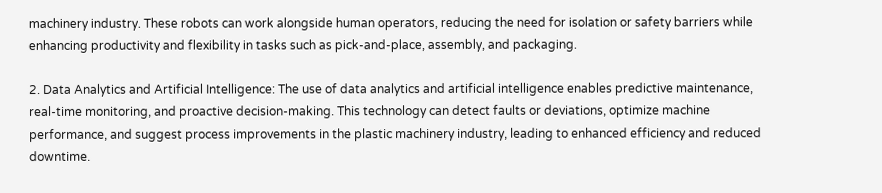machinery industry. These robots can work alongside human operators, reducing the need for isolation or safety barriers while enhancing productivity and flexibility in tasks such as pick-and-place, assembly, and packaging.

2. Data Analytics and Artificial Intelligence: The use of data analytics and artificial intelligence enables predictive maintenance, real-time monitoring, and proactive decision-making. This technology can detect faults or deviations, optimize machine performance, and suggest process improvements in the plastic machinery industry, leading to enhanced efficiency and reduced downtime.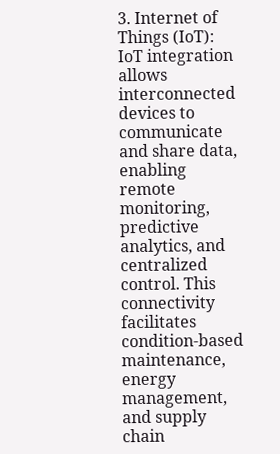3. Internet of Things (IoT): IoT integration allows interconnected devices to communicate and share data, enabling remote monitoring, predictive analytics, and centralized control. This connectivity facilitates condition-based maintenance, energy management, and supply chain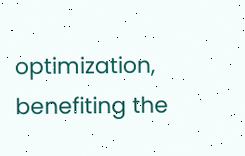optimization, benefiting the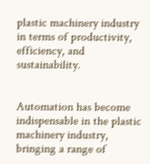plastic machinery industry in terms of productivity, efficiency, and sustainability.


Automation has become indispensable in the plastic machinery industry, bringing a range of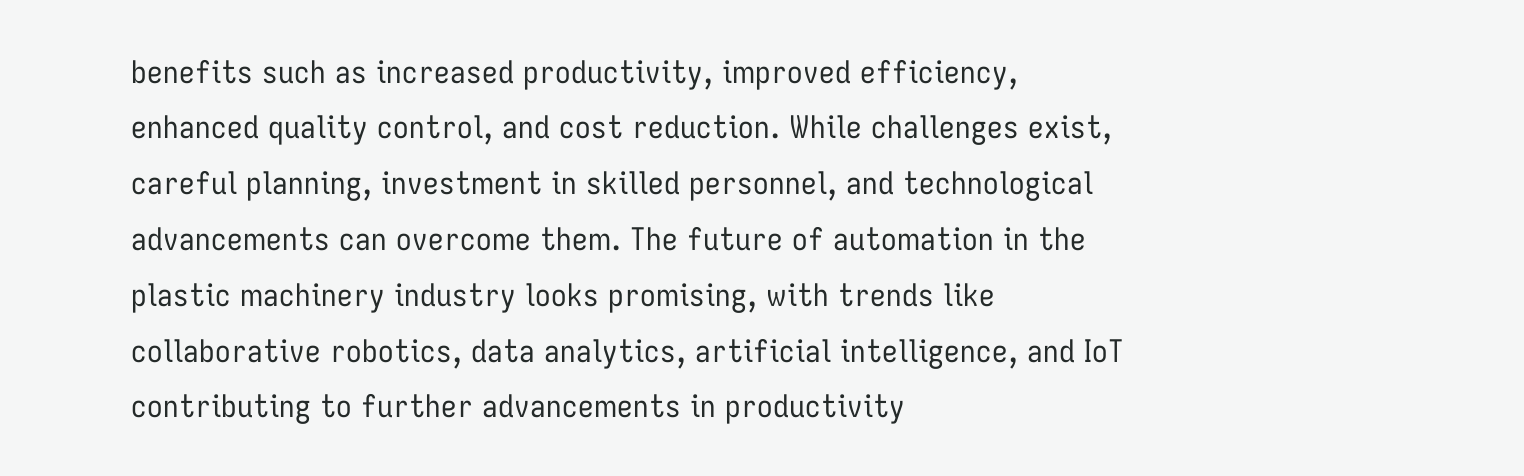benefits such as increased productivity, improved efficiency, enhanced quality control, and cost reduction. While challenges exist, careful planning, investment in skilled personnel, and technological advancements can overcome them. The future of automation in the plastic machinery industry looks promising, with trends like collaborative robotics, data analytics, artificial intelligence, and IoT contributing to further advancements in productivity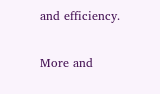and efficiency.

More and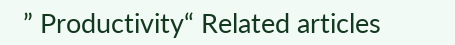” Productivity“ Related articles